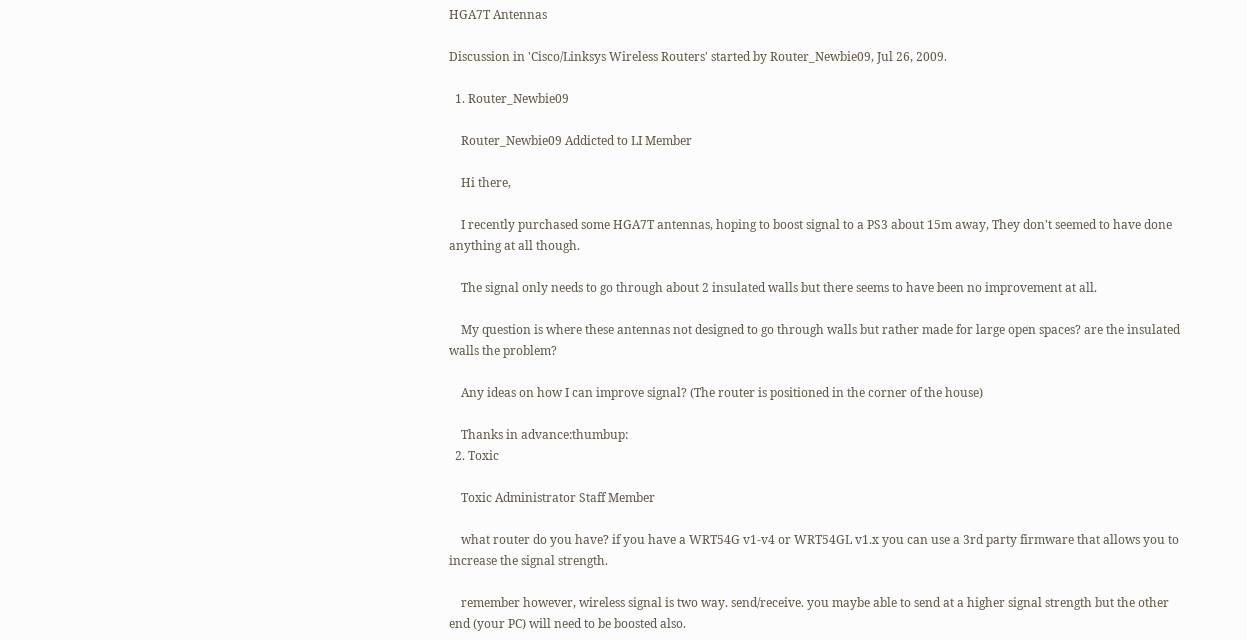HGA7T Antennas

Discussion in 'Cisco/Linksys Wireless Routers' started by Router_Newbie09, Jul 26, 2009.

  1. Router_Newbie09

    Router_Newbie09 Addicted to LI Member

    Hi there,

    I recently purchased some HGA7T antennas, hoping to boost signal to a PS3 about 15m away, They don't seemed to have done anything at all though.

    The signal only needs to go through about 2 insulated walls but there seems to have been no improvement at all.

    My question is where these antennas not designed to go through walls but rather made for large open spaces? are the insulated walls the problem?

    Any ideas on how I can improve signal? (The router is positioned in the corner of the house)

    Thanks in advance:thumbup:
  2. Toxic

    Toxic Administrator Staff Member

    what router do you have? if you have a WRT54G v1-v4 or WRT54GL v1.x you can use a 3rd party firmware that allows you to increase the signal strength.

    remember however, wireless signal is two way. send/receive. you maybe able to send at a higher signal strength but the other end (your PC) will need to be boosted also.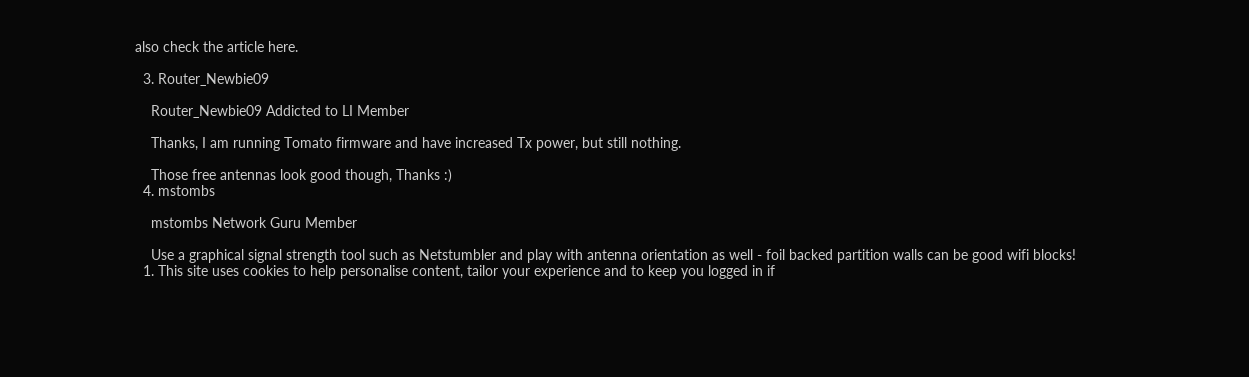also check the article here.

  3. Router_Newbie09

    Router_Newbie09 Addicted to LI Member

    Thanks, I am running Tomato firmware and have increased Tx power, but still nothing.

    Those free antennas look good though, Thanks :)
  4. mstombs

    mstombs Network Guru Member

    Use a graphical signal strength tool such as Netstumbler and play with antenna orientation as well - foil backed partition walls can be good wifi blocks!
  1. This site uses cookies to help personalise content, tailor your experience and to keep you logged in if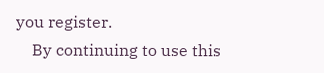you register.
    By continuing to use this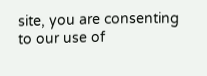site, you are consenting to our use of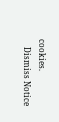cookies.
    Dismiss Notice